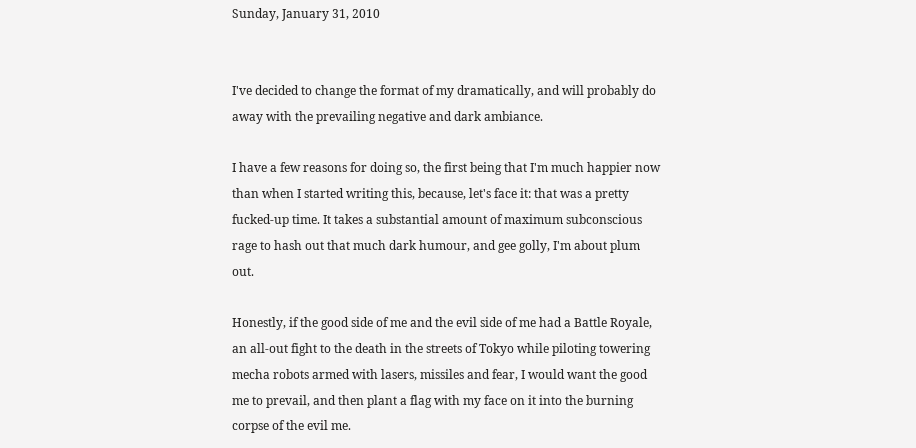Sunday, January 31, 2010


I've decided to change the format of my dramatically, and will probably do away with the prevailing negative and dark ambiance.

I have a few reasons for doing so, the first being that I'm much happier now than when I started writing this, because, let's face it: that was a pretty fucked-up time. It takes a substantial amount of maximum subconscious rage to hash out that much dark humour, and gee golly, I'm about plum out.

Honestly, if the good side of me and the evil side of me had a Battle Royale, an all-out fight to the death in the streets of Tokyo while piloting towering mecha robots armed with lasers, missiles and fear, I would want the good me to prevail, and then plant a flag with my face on it into the burning corpse of the evil me.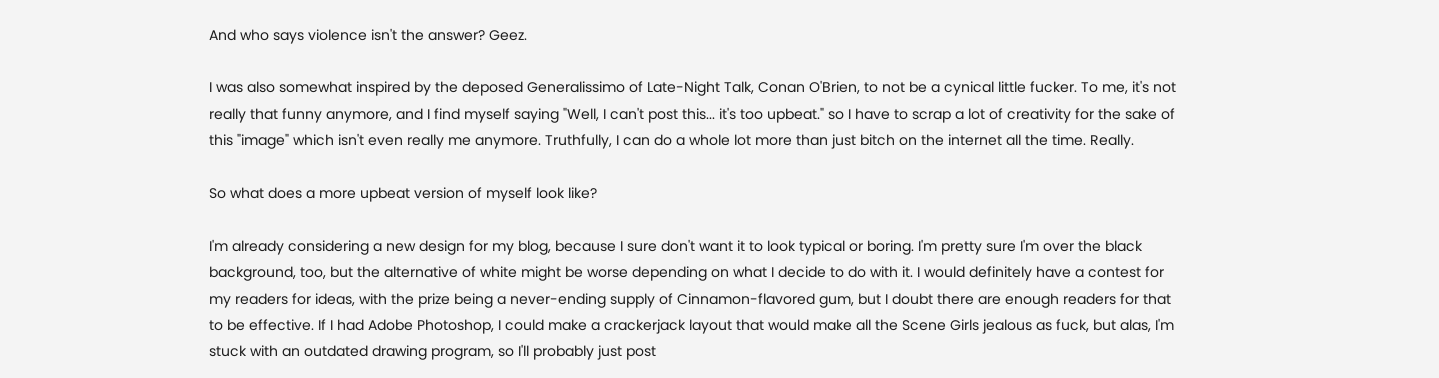And who says violence isn't the answer? Geez.

I was also somewhat inspired by the deposed Generalissimo of Late-Night Talk, Conan O'Brien, to not be a cynical little fucker. To me, it's not really that funny anymore, and I find myself saying "Well, I can't post this... it's too upbeat." so I have to scrap a lot of creativity for the sake of this "image" which isn't even really me anymore. Truthfully, I can do a whole lot more than just bitch on the internet all the time. Really.

So what does a more upbeat version of myself look like?

I'm already considering a new design for my blog, because I sure don't want it to look typical or boring. I'm pretty sure I'm over the black background, too, but the alternative of white might be worse depending on what I decide to do with it. I would definitely have a contest for my readers for ideas, with the prize being a never-ending supply of Cinnamon-flavored gum, but I doubt there are enough readers for that to be effective. If I had Adobe Photoshop, I could make a crackerjack layout that would make all the Scene Girls jealous as fuck, but alas, I'm stuck with an outdated drawing program, so I'll probably just post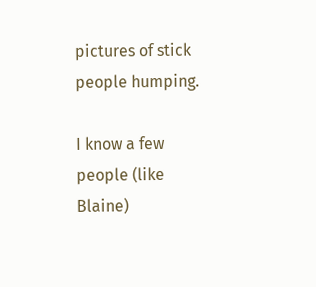pictures of stick people humping.

I know a few people (like Blaine)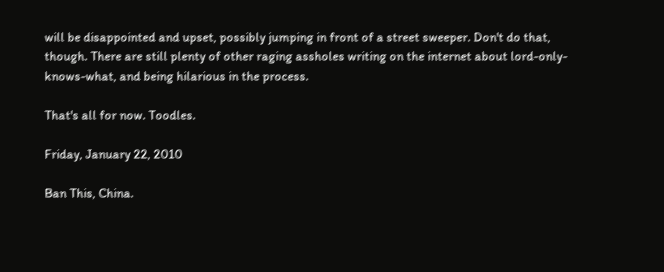will be disappointed and upset, possibly jumping in front of a street sweeper. Don't do that, though. There are still plenty of other raging assholes writing on the internet about lord-only-knows-what, and being hilarious in the process.

That's all for now. Toodles.

Friday, January 22, 2010

Ban This, China.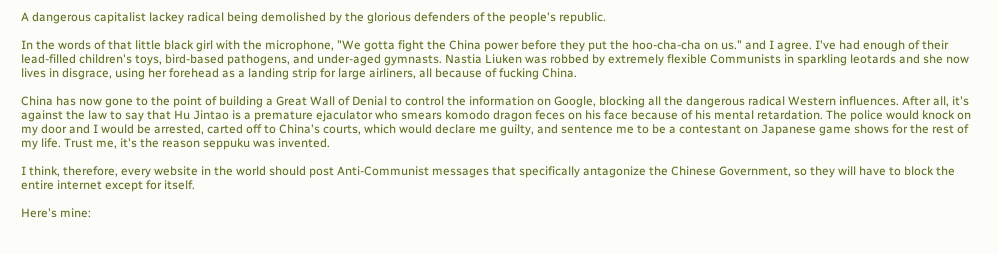A dangerous capitalist lackey radical being demolished by the glorious defenders of the people's republic.

In the words of that little black girl with the microphone, "We gotta fight the China power before they put the hoo-cha-cha on us." and I agree. I've had enough of their lead-filled children's toys, bird-based pathogens, and under-aged gymnasts. Nastia Liuken was robbed by extremely flexible Communists in sparkling leotards and she now lives in disgrace, using her forehead as a landing strip for large airliners, all because of fucking China.

China has now gone to the point of building a Great Wall of Denial to control the information on Google, blocking all the dangerous radical Western influences. After all, it's against the law to say that Hu Jintao is a premature ejaculator who smears komodo dragon feces on his face because of his mental retardation. The police would knock on my door and I would be arrested, carted off to China's courts, which would declare me guilty, and sentence me to be a contestant on Japanese game shows for the rest of my life. Trust me, it's the reason seppuku was invented.

I think, therefore, every website in the world should post Anti-Communist messages that specifically antagonize the Chinese Government, so they will have to block the entire internet except for itself.

Here's mine: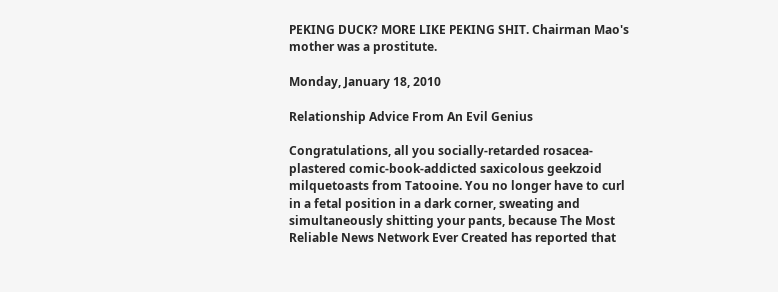PEKING DUCK? MORE LIKE PEKING SHIT. Chairman Mao's mother was a prostitute.

Monday, January 18, 2010

Relationship Advice From An Evil Genius

Congratulations, all you socially-retarded rosacea-plastered comic-book-addicted saxicolous geekzoid milquetoasts from Tatooine. You no longer have to curl in a fetal position in a dark corner, sweating and simultaneously shitting your pants, because The Most Reliable News Network Ever Created has reported that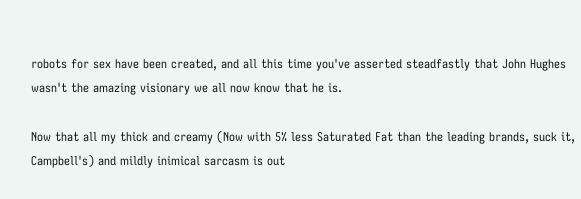robots for sex have been created, and all this time you've asserted steadfastly that John Hughes wasn't the amazing visionary we all now know that he is.

Now that all my thick and creamy (Now with 5% less Saturated Fat than the leading brands, suck it, Campbell's) and mildly inimical sarcasm is out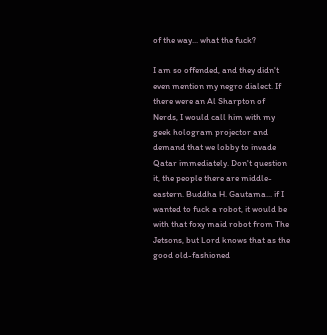of the way... what the fuck?

I am so offended, and they didn't even mention my negro dialect. If there were an Al Sharpton of Nerds, I would call him with my geek hologram projector and demand that we lobby to invade Qatar immediately. Don't question it, the people there are middle-eastern. Buddha H. Gautama... if I wanted to fuck a robot, it would be with that foxy maid robot from The Jetsons, but Lord knows that as the good old-fashioned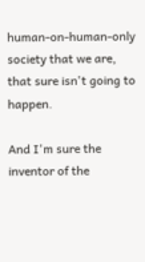human-on-human-only society that we are, that sure isn't going to happen.

And I'm sure the inventor of the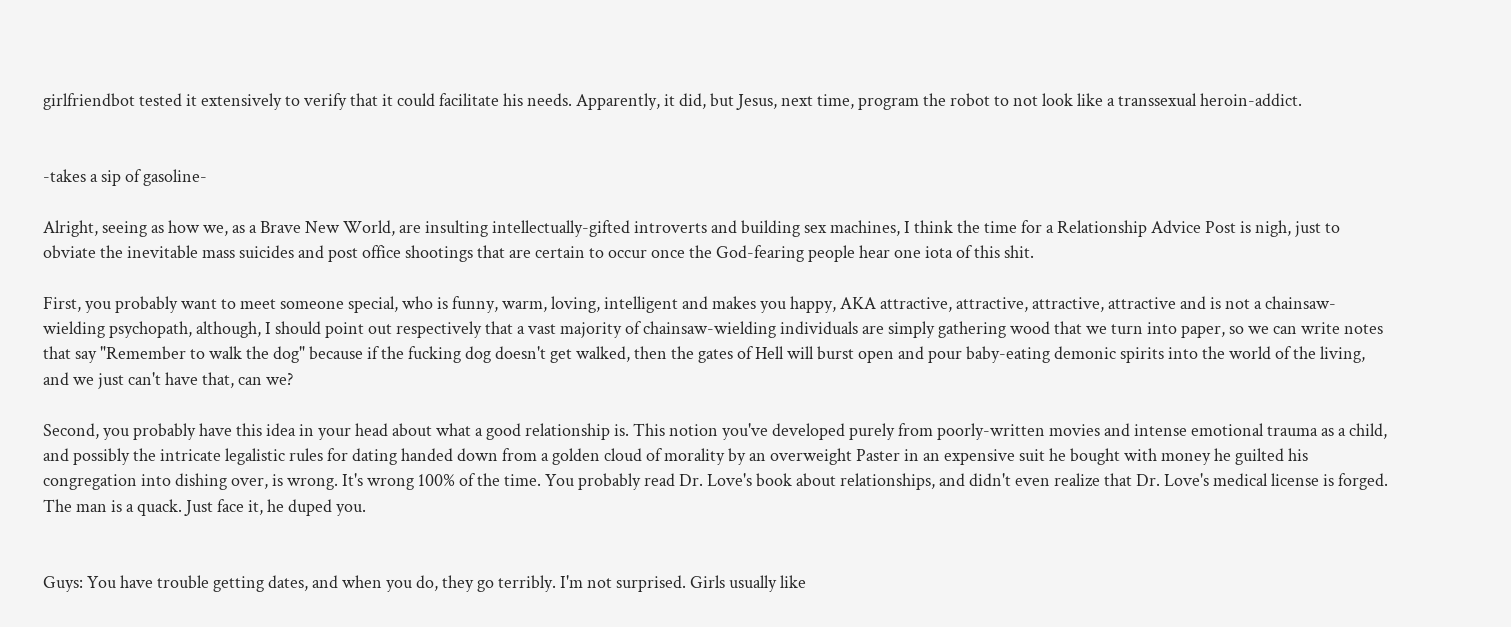girlfriendbot tested it extensively to verify that it could facilitate his needs. Apparently, it did, but Jesus, next time, program the robot to not look like a transsexual heroin-addict.


-takes a sip of gasoline-

Alright, seeing as how we, as a Brave New World, are insulting intellectually-gifted introverts and building sex machines, I think the time for a Relationship Advice Post is nigh, just to obviate the inevitable mass suicides and post office shootings that are certain to occur once the God-fearing people hear one iota of this shit.

First, you probably want to meet someone special, who is funny, warm, loving, intelligent and makes you happy, AKA attractive, attractive, attractive, attractive and is not a chainsaw-wielding psychopath, although, I should point out respectively that a vast majority of chainsaw-wielding individuals are simply gathering wood that we turn into paper, so we can write notes that say "Remember to walk the dog" because if the fucking dog doesn't get walked, then the gates of Hell will burst open and pour baby-eating demonic spirits into the world of the living, and we just can't have that, can we?

Second, you probably have this idea in your head about what a good relationship is. This notion you've developed purely from poorly-written movies and intense emotional trauma as a child, and possibly the intricate legalistic rules for dating handed down from a golden cloud of morality by an overweight Paster in an expensive suit he bought with money he guilted his congregation into dishing over, is wrong. It's wrong 100% of the time. You probably read Dr. Love's book about relationships, and didn't even realize that Dr. Love's medical license is forged. The man is a quack. Just face it, he duped you.


Guys: You have trouble getting dates, and when you do, they go terribly. I'm not surprised. Girls usually like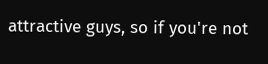attractive guys, so if you're not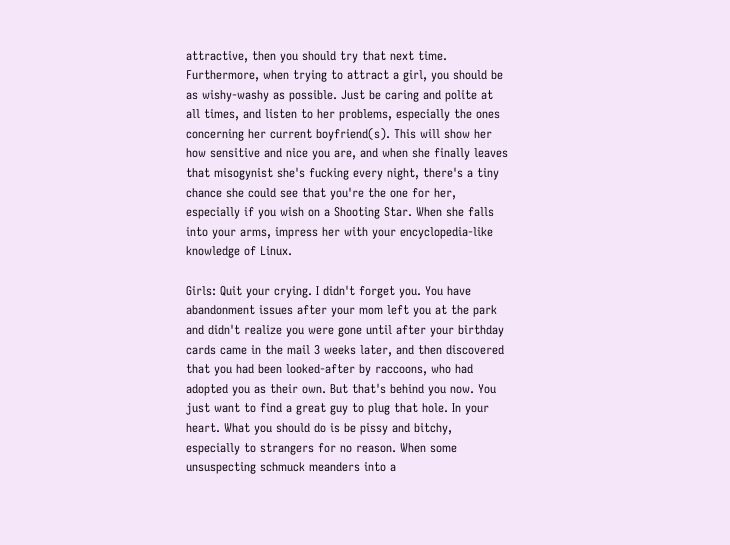attractive, then you should try that next time. Furthermore, when trying to attract a girl, you should be as wishy-washy as possible. Just be caring and polite at all times, and listen to her problems, especially the ones concerning her current boyfriend(s). This will show her how sensitive and nice you are, and when she finally leaves that misogynist she's fucking every night, there's a tiny chance she could see that you're the one for her, especially if you wish on a Shooting Star. When she falls into your arms, impress her with your encyclopedia-like knowledge of Linux.

Girls: Quit your crying. I didn't forget you. You have abandonment issues after your mom left you at the park and didn't realize you were gone until after your birthday cards came in the mail 3 weeks later, and then discovered that you had been looked-after by raccoons, who had adopted you as their own. But that's behind you now. You just want to find a great guy to plug that hole. In your heart. What you should do is be pissy and bitchy, especially to strangers for no reason. When some unsuspecting schmuck meanders into a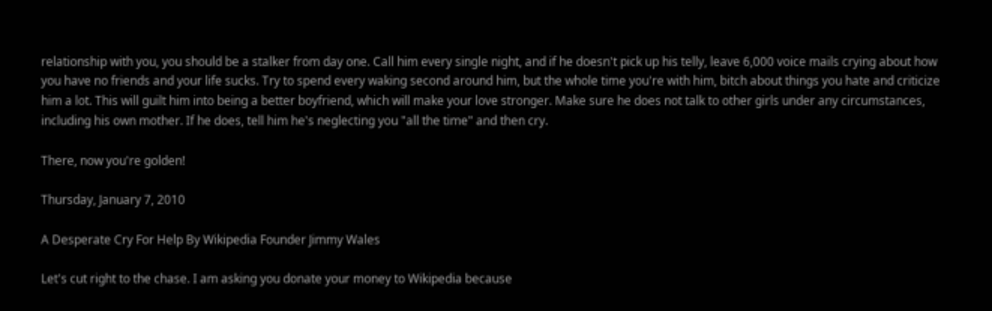relationship with you, you should be a stalker from day one. Call him every single night, and if he doesn't pick up his telly, leave 6,000 voice mails crying about how you have no friends and your life sucks. Try to spend every waking second around him, but the whole time you're with him, bitch about things you hate and criticize him a lot. This will guilt him into being a better boyfriend, which will make your love stronger. Make sure he does not talk to other girls under any circumstances, including his own mother. If he does, tell him he's neglecting you "all the time" and then cry.

There, now you're golden!

Thursday, January 7, 2010

A Desperate Cry For Help By Wikipedia Founder Jimmy Wales

Let's cut right to the chase. I am asking you donate your money to Wikipedia because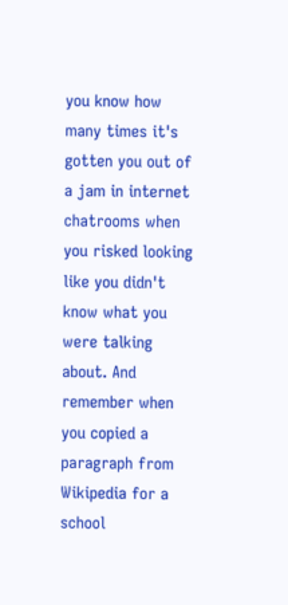you know how many times it's gotten you out of a jam in internet chatrooms when you risked looking like you didn't know what you were talking about. And remember when you copied a paragraph from Wikipedia for a school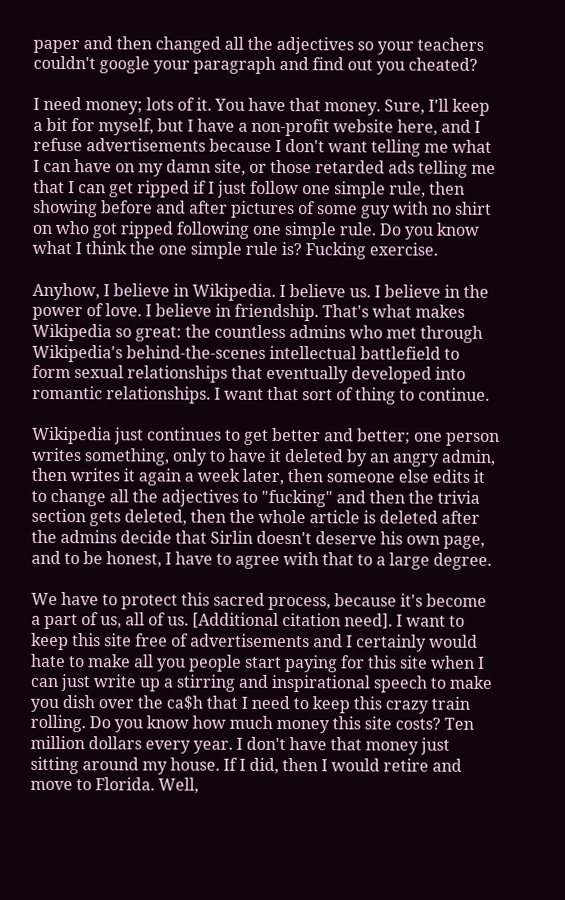paper and then changed all the adjectives so your teachers couldn't google your paragraph and find out you cheated?

I need money; lots of it. You have that money. Sure, I'll keep a bit for myself, but I have a non-profit website here, and I refuse advertisements because I don't want telling me what I can have on my damn site, or those retarded ads telling me that I can get ripped if I just follow one simple rule, then showing before and after pictures of some guy with no shirt on who got ripped following one simple rule. Do you know what I think the one simple rule is? Fucking exercise.

Anyhow, I believe in Wikipedia. I believe us. I believe in the power of love. I believe in friendship. That's what makes Wikipedia so great: the countless admins who met through Wikipedia's behind-the-scenes intellectual battlefield to form sexual relationships that eventually developed into romantic relationships. I want that sort of thing to continue.

Wikipedia just continues to get better and better; one person writes something, only to have it deleted by an angry admin, then writes it again a week later, then someone else edits it to change all the adjectives to "fucking" and then the trivia section gets deleted, then the whole article is deleted after the admins decide that Sirlin doesn't deserve his own page, and to be honest, I have to agree with that to a large degree.

We have to protect this sacred process, because it's become a part of us, all of us. [Additional citation need]. I want to keep this site free of advertisements and I certainly would hate to make all you people start paying for this site when I can just write up a stirring and inspirational speech to make you dish over the ca$h that I need to keep this crazy train rolling. Do you know how much money this site costs? Ten million dollars every year. I don't have that money just sitting around my house. If I did, then I would retire and move to Florida. Well,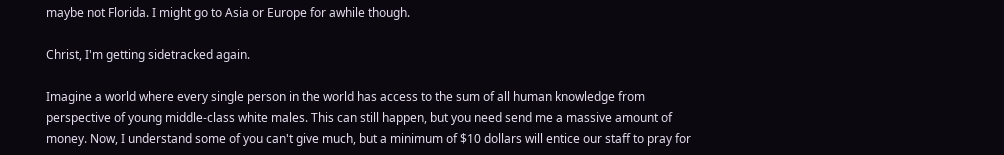maybe not Florida. I might go to Asia or Europe for awhile though.

Christ, I'm getting sidetracked again.

Imagine a world where every single person in the world has access to the sum of all human knowledge from perspective of young middle-class white males. This can still happen, but you need send me a massive amount of money. Now, I understand some of you can't give much, but a minimum of $10 dollars will entice our staff to pray for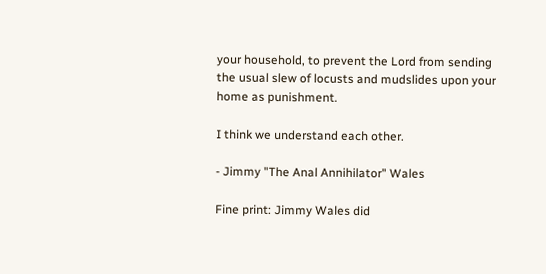your household, to prevent the Lord from sending the usual slew of locusts and mudslides upon your home as punishment.

I think we understand each other.

- Jimmy "The Anal Annihilator" Wales

Fine print: Jimmy Wales did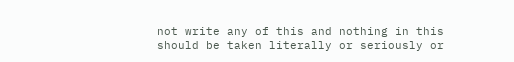not write any of this and nothing in this should be taken literally or seriously or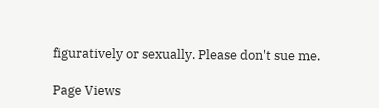figuratively or sexually. Please don't sue me.

Page Views